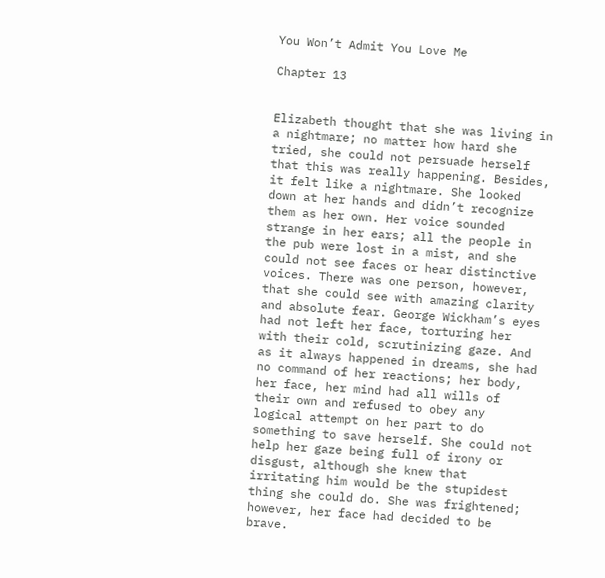You Won’t Admit You Love Me

Chapter 13


Elizabeth thought that she was living in a nightmare; no matter how hard she tried, she could not persuade herself that this was really happening. Besides, it felt like a nightmare. She looked down at her hands and didn’t recognize them as her own. Her voice sounded strange in her ears; all the people in the pub were lost in a mist, and she could not see faces or hear distinctive voices. There was one person, however, that she could see with amazing clarity and absolute fear. George Wickham’s eyes had not left her face, torturing her with their cold, scrutinizing gaze. And as it always happened in dreams, she had no command of her reactions; her body, her face, her mind had all wills of their own and refused to obey any logical attempt on her part to do something to save herself. She could not help her gaze being full of irony or disgust, although she knew that irritating him would be the stupidest thing she could do. She was frightened; however, her face had decided to be brave.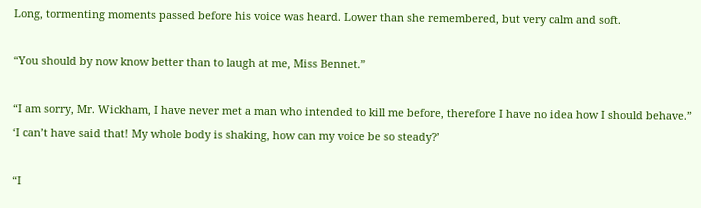Long, tormenting moments passed before his voice was heard. Lower than she remembered, but very calm and soft.

“You should by now know better than to laugh at me, Miss Bennet.”

“I am sorry, Mr. Wickham, I have never met a man who intended to kill me before, therefore I have no idea how I should behave.” ‘I can’t have said that! My whole body is shaking, how can my voice be so steady?’

“I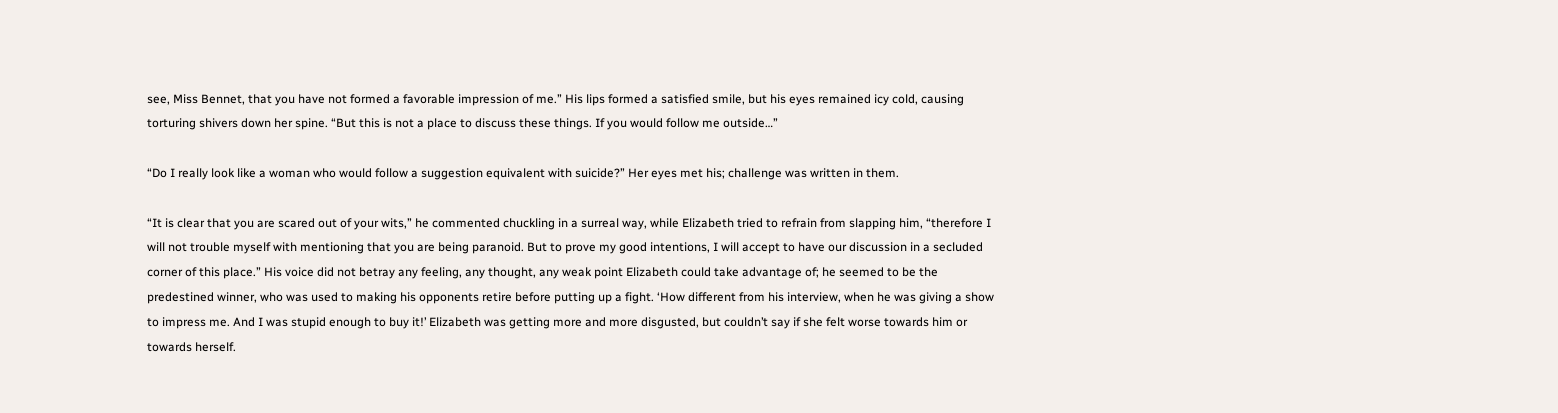see, Miss Bennet, that you have not formed a favorable impression of me.” His lips formed a satisfied smile, but his eyes remained icy cold, causing torturing shivers down her spine. “But this is not a place to discuss these things. If you would follow me outside…”

“Do I really look like a woman who would follow a suggestion equivalent with suicide?” Her eyes met his; challenge was written in them.

“It is clear that you are scared out of your wits,” he commented chuckling in a surreal way, while Elizabeth tried to refrain from slapping him, “therefore I will not trouble myself with mentioning that you are being paranoid. But to prove my good intentions, I will accept to have our discussion in a secluded corner of this place.” His voice did not betray any feeling, any thought, any weak point Elizabeth could take advantage of; he seemed to be the predestined winner, who was used to making his opponents retire before putting up a fight. ‘How different from his interview, when he was giving a show to impress me. And I was stupid enough to buy it!’ Elizabeth was getting more and more disgusted, but couldn’t say if she felt worse towards him or towards herself.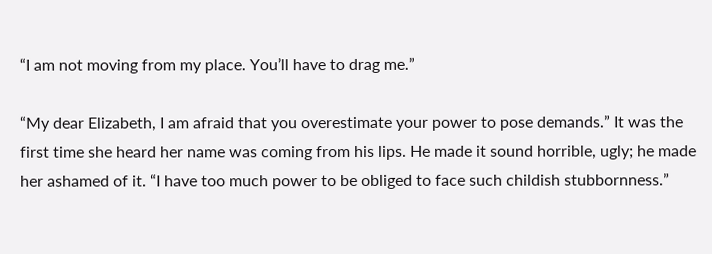“I am not moving from my place. You’ll have to drag me.”

“My dear Elizabeth, I am afraid that you overestimate your power to pose demands.” It was the first time she heard her name was coming from his lips. He made it sound horrible, ugly; he made her ashamed of it. “I have too much power to be obliged to face such childish stubbornness.”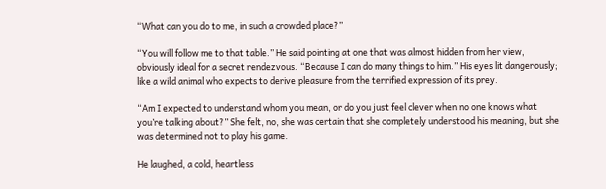“What can you do to me, in such a crowded place?”

“You will follow me to that table.” He said pointing at one that was almost hidden from her view, obviously ideal for a secret rendezvous. “Because I can do many things to him.” His eyes lit dangerously; like a wild animal who expects to derive pleasure from the terrified expression of its prey.

“Am I expected to understand whom you mean, or do you just feel clever when no one knows what you’re talking about?” She felt, no, she was certain that she completely understood his meaning, but she was determined not to play his game.

He laughed, a cold, heartless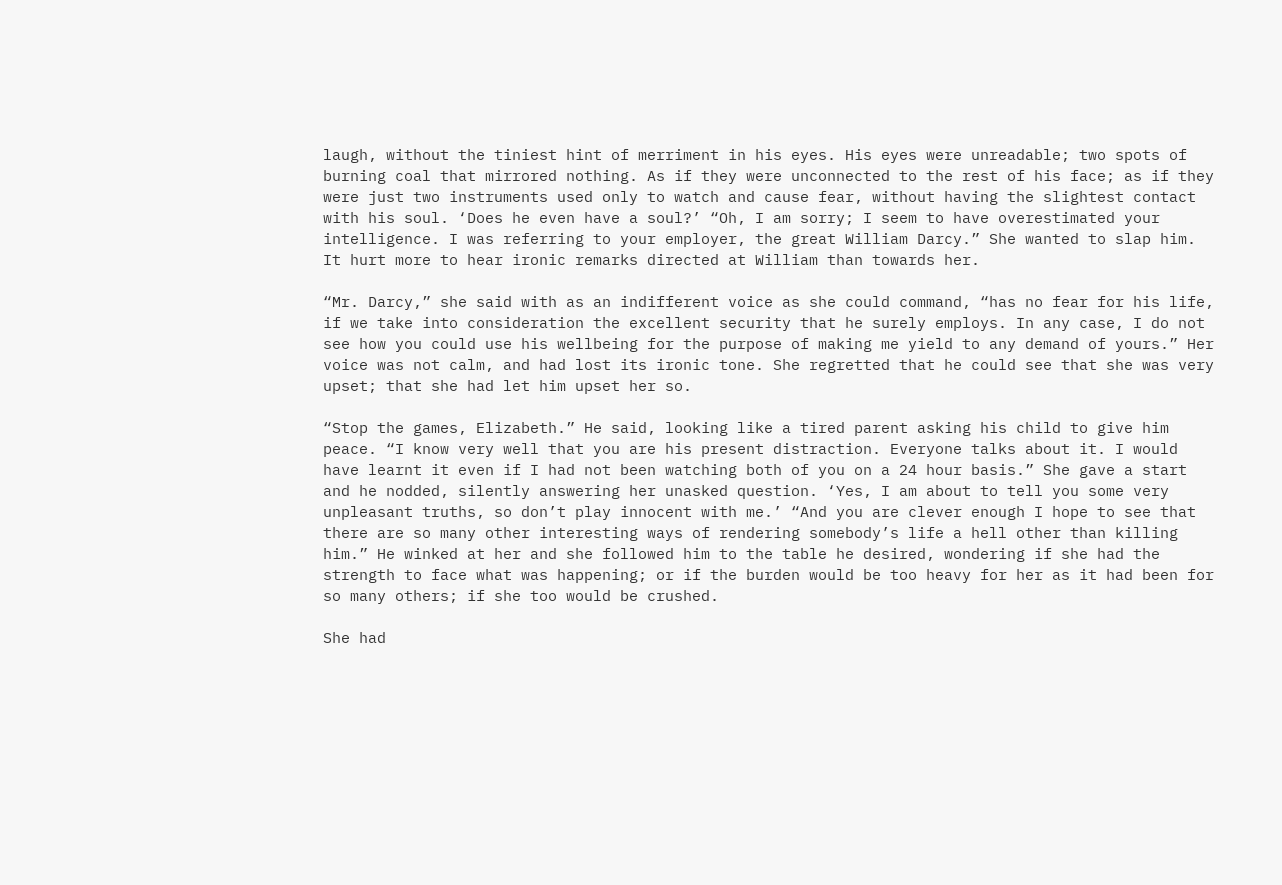laugh, without the tiniest hint of merriment in his eyes. His eyes were unreadable; two spots of burning coal that mirrored nothing. As if they were unconnected to the rest of his face; as if they were just two instruments used only to watch and cause fear, without having the slightest contact with his soul. ‘Does he even have a soul?’ “Oh, I am sorry; I seem to have overestimated your intelligence. I was referring to your employer, the great William Darcy.” She wanted to slap him. It hurt more to hear ironic remarks directed at William than towards her.

“Mr. Darcy,” she said with as an indifferent voice as she could command, “has no fear for his life, if we take into consideration the excellent security that he surely employs. In any case, I do not see how you could use his wellbeing for the purpose of making me yield to any demand of yours.” Her voice was not calm, and had lost its ironic tone. She regretted that he could see that she was very upset; that she had let him upset her so.

“Stop the games, Elizabeth.” He said, looking like a tired parent asking his child to give him peace. “I know very well that you are his present distraction. Everyone talks about it. I would have learnt it even if I had not been watching both of you on a 24 hour basis.” She gave a start and he nodded, silently answering her unasked question. ‘Yes, I am about to tell you some very unpleasant truths, so don’t play innocent with me.’ “And you are clever enough I hope to see that there are so many other interesting ways of rendering somebody’s life a hell other than killing him.” He winked at her and she followed him to the table he desired, wondering if she had the strength to face what was happening; or if the burden would be too heavy for her as it had been for so many others; if she too would be crushed.

She had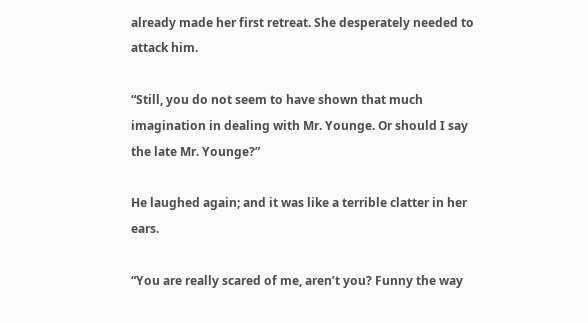already made her first retreat. She desperately needed to attack him.

“Still, you do not seem to have shown that much imagination in dealing with Mr. Younge. Or should I say the late Mr. Younge?”

He laughed again; and it was like a terrible clatter in her ears.

“You are really scared of me, aren’t you? Funny the way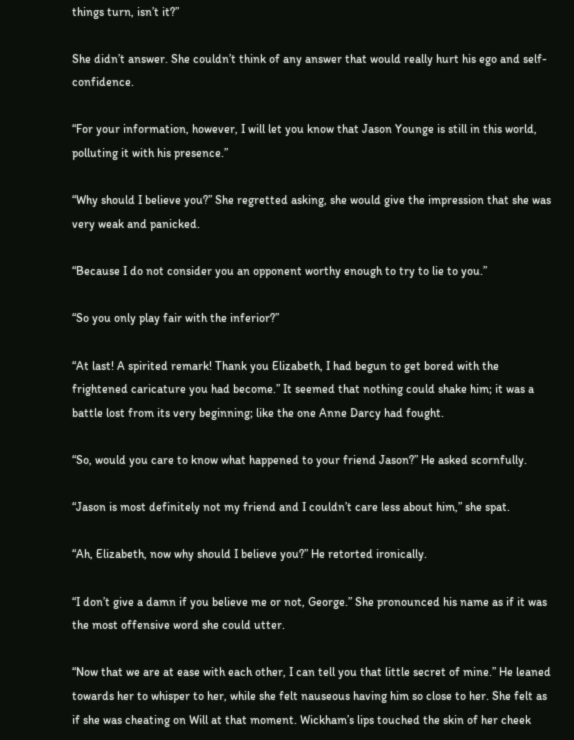things turn, isn’t it?”

She didn’t answer. She couldn’t think of any answer that would really hurt his ego and self-confidence.

“For your information, however, I will let you know that Jason Younge is still in this world, polluting it with his presence.”

“Why should I believe you?” She regretted asking, she would give the impression that she was very weak and panicked.

“Because I do not consider you an opponent worthy enough to try to lie to you.”

“So you only play fair with the inferior?”

“At last! A spirited remark! Thank you Elizabeth, I had begun to get bored with the frightened caricature you had become.” It seemed that nothing could shake him; it was a battle lost from its very beginning; like the one Anne Darcy had fought.

“So, would you care to know what happened to your friend Jason?” He asked scornfully.

“Jason is most definitely not my friend and I couldn’t care less about him,” she spat.

“Ah, Elizabeth, now why should I believe you?” He retorted ironically.

“I don’t give a damn if you believe me or not, George.” She pronounced his name as if it was the most offensive word she could utter.

“Now that we are at ease with each other, I can tell you that little secret of mine.” He leaned towards her to whisper to her, while she felt nauseous having him so close to her. She felt as if she was cheating on Will at that moment. Wickham’s lips touched the skin of her cheek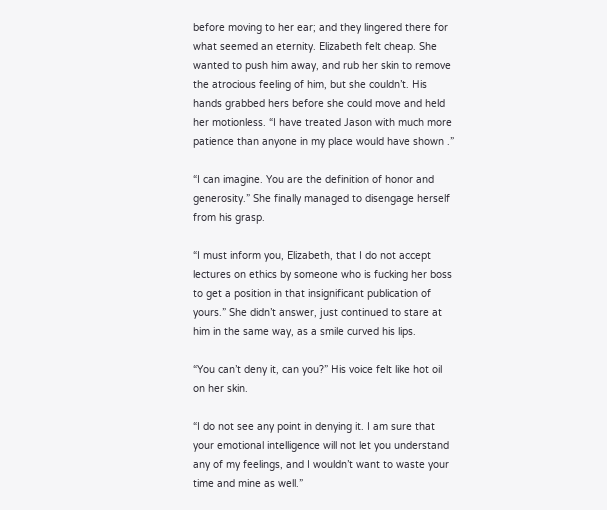before moving to her ear; and they lingered there for what seemed an eternity. Elizabeth felt cheap. She wanted to push him away, and rub her skin to remove the atrocious feeling of him, but she couldn’t. His hands grabbed hers before she could move and held her motionless. “I have treated Jason with much more patience than anyone in my place would have shown .”

“I can imagine. You are the definition of honor and generosity.” She finally managed to disengage herself from his grasp.

“I must inform you, Elizabeth, that I do not accept lectures on ethics by someone who is fucking her boss to get a position in that insignificant publication of yours.” She didn’t answer, just continued to stare at him in the same way, as a smile curved his lips.

“You can’t deny it, can you?” His voice felt like hot oil on her skin.

“I do not see any point in denying it. I am sure that your emotional intelligence will not let you understand any of my feelings, and I wouldn’t want to waste your time and mine as well.”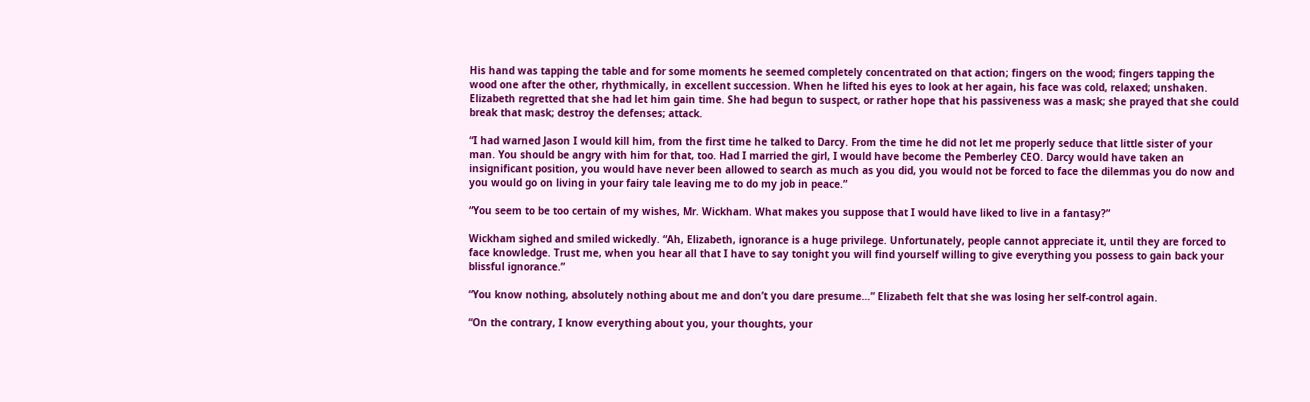His hand was tapping the table and for some moments he seemed completely concentrated on that action; fingers on the wood; fingers tapping the wood one after the other, rhythmically, in excellent succession. When he lifted his eyes to look at her again, his face was cold, relaxed; unshaken. Elizabeth regretted that she had let him gain time. She had begun to suspect, or rather hope that his passiveness was a mask; she prayed that she could break that mask; destroy the defenses; attack.

“I had warned Jason I would kill him, from the first time he talked to Darcy. From the time he did not let me properly seduce that little sister of your man. You should be angry with him for that, too. Had I married the girl, I would have become the Pemberley CEO. Darcy would have taken an insignificant position, you would have never been allowed to search as much as you did, you would not be forced to face the dilemmas you do now and you would go on living in your fairy tale leaving me to do my job in peace.”

“You seem to be too certain of my wishes, Mr. Wickham. What makes you suppose that I would have liked to live in a fantasy?”

Wickham sighed and smiled wickedly. “Ah, Elizabeth, ignorance is a huge privilege. Unfortunately, people cannot appreciate it, until they are forced to face knowledge. Trust me, when you hear all that I have to say tonight you will find yourself willing to give everything you possess to gain back your blissful ignorance.”

“You know nothing, absolutely nothing about me and don’t you dare presume…” Elizabeth felt that she was losing her self-control again.

“On the contrary, I know everything about you, your thoughts, your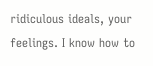ridiculous ideals, your feelings. I know how to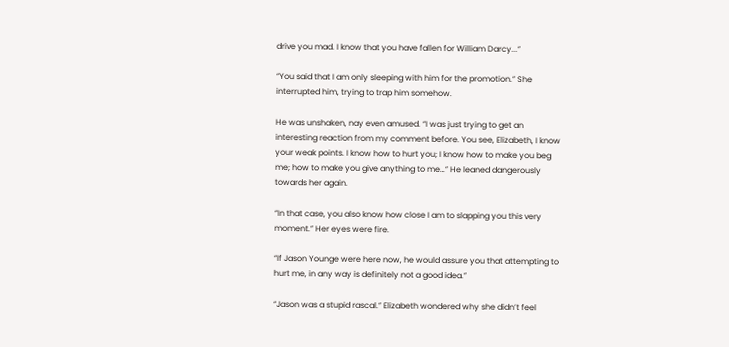drive you mad. I know that you have fallen for William Darcy...”

“You said that I am only sleeping with him for the promotion.” She interrupted him, trying to trap him somehow.

He was unshaken, nay even amused. “I was just trying to get an interesting reaction from my comment before. You see, Elizabeth, I know your weak points. I know how to hurt you; I know how to make you beg me; how to make you give anything to me…” He leaned dangerously towards her again.

“In that case, you also know how close I am to slapping you this very moment.” Her eyes were fire.

“If Jason Younge were here now, he would assure you that attempting to hurt me, in any way is definitely not a good idea.”

“Jason was a stupid rascal.” Elizabeth wondered why she didn’t feel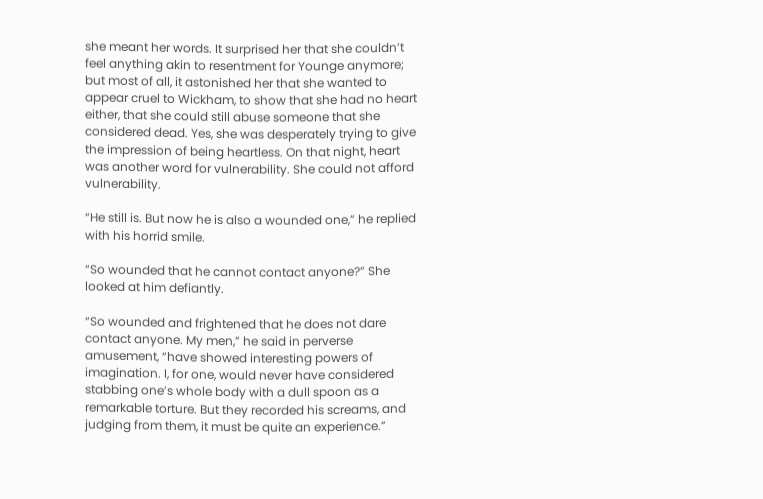she meant her words. It surprised her that she couldn’t feel anything akin to resentment for Younge anymore; but most of all, it astonished her that she wanted to appear cruel to Wickham, to show that she had no heart either, that she could still abuse someone that she considered dead. Yes, she was desperately trying to give the impression of being heartless. On that night, heart was another word for vulnerability. She could not afford vulnerability.

“He still is. But now he is also a wounded one,” he replied with his horrid smile.

“So wounded that he cannot contact anyone?” She looked at him defiantly.

“So wounded and frightened that he does not dare contact anyone. My men,” he said in perverse amusement, “have showed interesting powers of imagination. I, for one, would never have considered stabbing one’s whole body with a dull spoon as a remarkable torture. But they recorded his screams, and judging from them, it must be quite an experience.”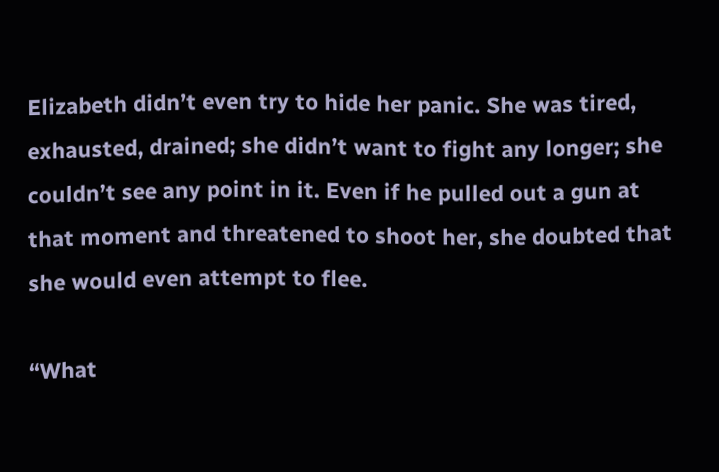Elizabeth didn’t even try to hide her panic. She was tired, exhausted, drained; she didn’t want to fight any longer; she couldn’t see any point in it. Even if he pulled out a gun at that moment and threatened to shoot her, she doubted that she would even attempt to flee.

“What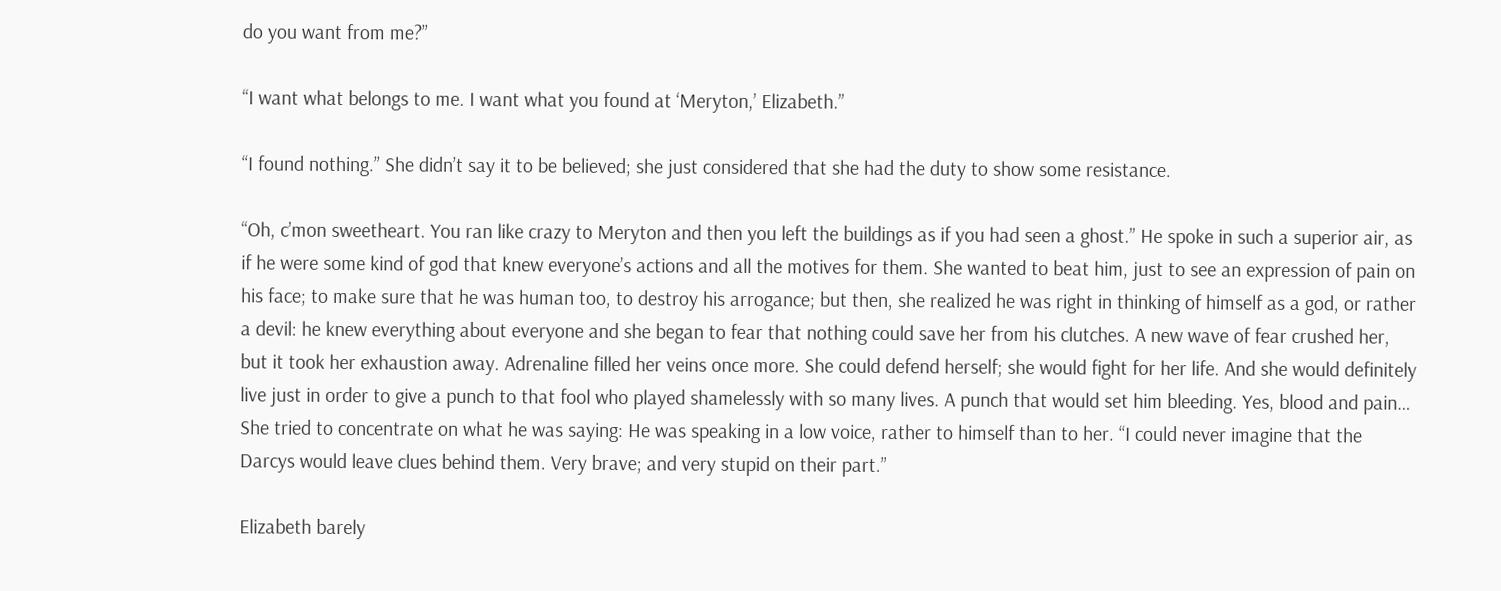do you want from me?”

“I want what belongs to me. I want what you found at ‘Meryton,’ Elizabeth.”

“I found nothing.” She didn’t say it to be believed; she just considered that she had the duty to show some resistance.

“Oh, c’mon sweetheart. You ran like crazy to Meryton and then you left the buildings as if you had seen a ghost.” He spoke in such a superior air, as if he were some kind of god that knew everyone’s actions and all the motives for them. She wanted to beat him, just to see an expression of pain on his face; to make sure that he was human too, to destroy his arrogance; but then, she realized he was right in thinking of himself as a god, or rather a devil: he knew everything about everyone and she began to fear that nothing could save her from his clutches. A new wave of fear crushed her, but it took her exhaustion away. Adrenaline filled her veins once more. She could defend herself; she would fight for her life. And she would definitely live just in order to give a punch to that fool who played shamelessly with so many lives. A punch that would set him bleeding. Yes, blood and pain… She tried to concentrate on what he was saying: He was speaking in a low voice, rather to himself than to her. “I could never imagine that the Darcys would leave clues behind them. Very brave; and very stupid on their part.”

Elizabeth barely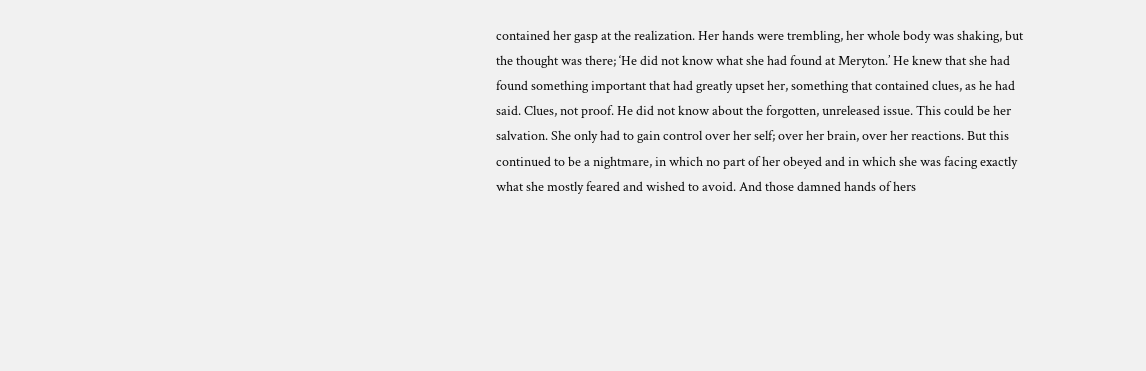contained her gasp at the realization. Her hands were trembling, her whole body was shaking, but the thought was there; ‘He did not know what she had found at Meryton.’ He knew that she had found something important that had greatly upset her, something that contained clues, as he had said. Clues, not proof. He did not know about the forgotten, unreleased issue. This could be her salvation. She only had to gain control over her self; over her brain, over her reactions. But this continued to be a nightmare, in which no part of her obeyed and in which she was facing exactly what she mostly feared and wished to avoid. And those damned hands of hers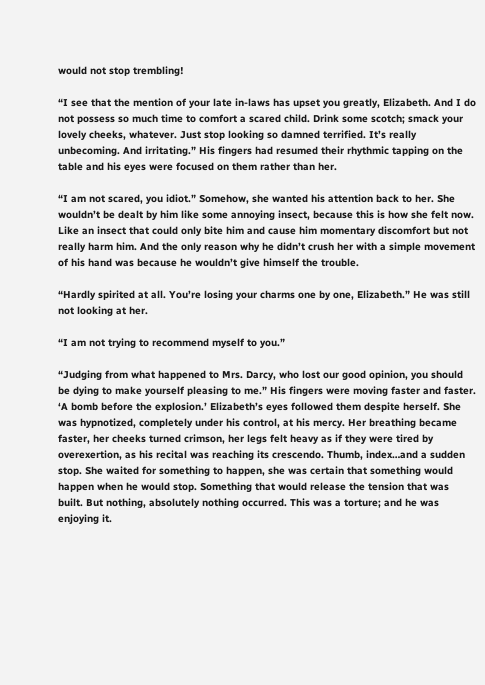would not stop trembling!

“I see that the mention of your late in-laws has upset you greatly, Elizabeth. And I do not possess so much time to comfort a scared child. Drink some scotch; smack your lovely cheeks, whatever. Just stop looking so damned terrified. It’s really unbecoming. And irritating.” His fingers had resumed their rhythmic tapping on the table and his eyes were focused on them rather than her.

“I am not scared, you idiot.” Somehow, she wanted his attention back to her. She wouldn’t be dealt by him like some annoying insect, because this is how she felt now. Like an insect that could only bite him and cause him momentary discomfort but not really harm him. And the only reason why he didn’t crush her with a simple movement of his hand was because he wouldn’t give himself the trouble.

“Hardly spirited at all. You’re losing your charms one by one, Elizabeth.” He was still not looking at her.

“I am not trying to recommend myself to you.”

“Judging from what happened to Mrs. Darcy, who lost our good opinion, you should be dying to make yourself pleasing to me.” His fingers were moving faster and faster. ‘A bomb before the explosion.’ Elizabeth’s eyes followed them despite herself. She was hypnotized, completely under his control, at his mercy. Her breathing became faster, her cheeks turned crimson, her legs felt heavy as if they were tired by overexertion, as his recital was reaching its crescendo. Thumb, index…and a sudden stop. She waited for something to happen, she was certain that something would happen when he would stop. Something that would release the tension that was built. But nothing, absolutely nothing occurred. This was a torture; and he was enjoying it.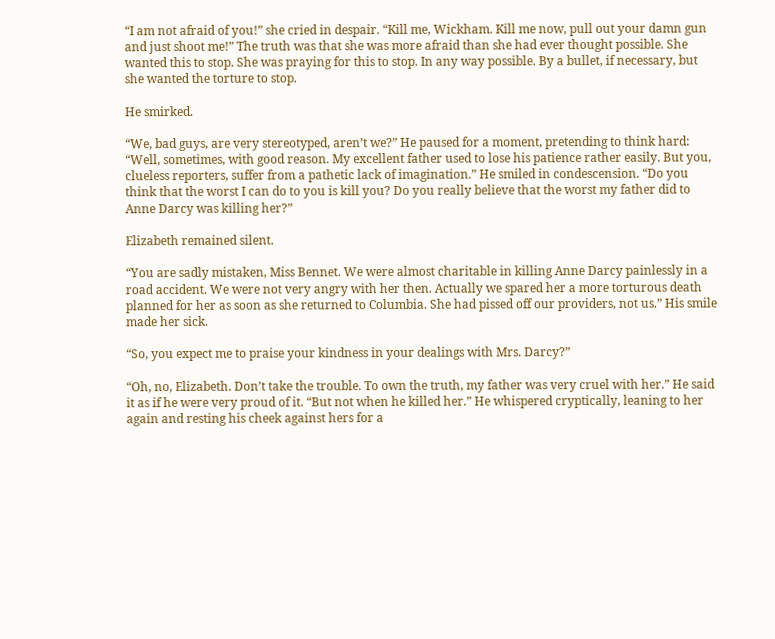“I am not afraid of you!” she cried in despair. “Kill me, Wickham. Kill me now, pull out your damn gun and just shoot me!” The truth was that she was more afraid than she had ever thought possible. She wanted this to stop. She was praying for this to stop. In any way possible. By a bullet, if necessary, but she wanted the torture to stop.

He smirked.

“We, bad guys, are very stereotyped, aren’t we?” He paused for a moment, pretending to think hard: “Well, sometimes, with good reason. My excellent father used to lose his patience rather easily. But you, clueless reporters, suffer from a pathetic lack of imagination.” He smiled in condescension. “Do you think that the worst I can do to you is kill you? Do you really believe that the worst my father did to Anne Darcy was killing her?”

Elizabeth remained silent.

“You are sadly mistaken, Miss Bennet. We were almost charitable in killing Anne Darcy painlessly in a road accident. We were not very angry with her then. Actually we spared her a more torturous death planned for her as soon as she returned to Columbia. She had pissed off our providers, not us.” His smile made her sick.

“So, you expect me to praise your kindness in your dealings with Mrs. Darcy?”

“Oh, no, Elizabeth. Don’t take the trouble. To own the truth, my father was very cruel with her.” He said it as if he were very proud of it. “But not when he killed her.” He whispered cryptically, leaning to her again and resting his cheek against hers for a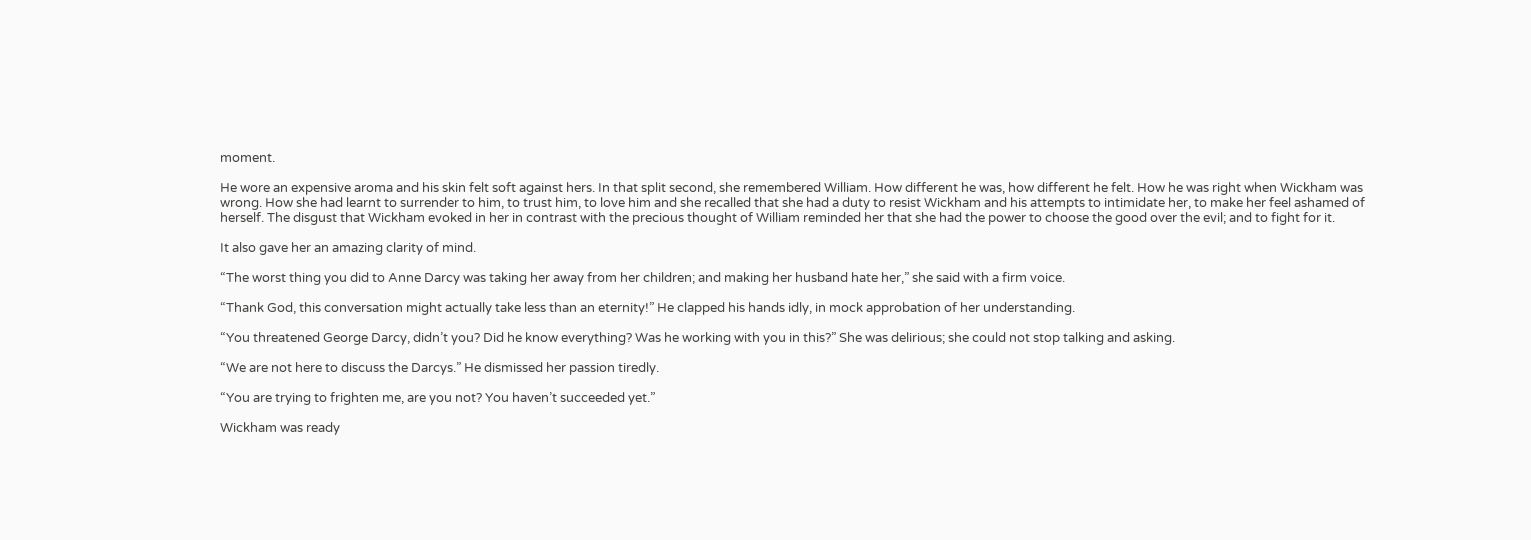moment.

He wore an expensive aroma and his skin felt soft against hers. In that split second, she remembered William. How different he was, how different he felt. How he was right when Wickham was wrong. How she had learnt to surrender to him, to trust him, to love him and she recalled that she had a duty to resist Wickham and his attempts to intimidate her, to make her feel ashamed of herself. The disgust that Wickham evoked in her in contrast with the precious thought of William reminded her that she had the power to choose the good over the evil; and to fight for it.

It also gave her an amazing clarity of mind.

“The worst thing you did to Anne Darcy was taking her away from her children; and making her husband hate her,” she said with a firm voice.

“Thank God, this conversation might actually take less than an eternity!” He clapped his hands idly, in mock approbation of her understanding.

“You threatened George Darcy, didn’t you? Did he know everything? Was he working with you in this?” She was delirious; she could not stop talking and asking.

“We are not here to discuss the Darcys.” He dismissed her passion tiredly.

“You are trying to frighten me, are you not? You haven’t succeeded yet.”

Wickham was ready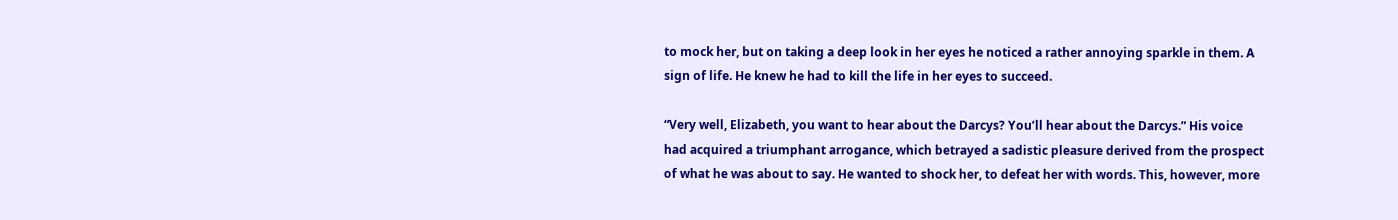to mock her, but on taking a deep look in her eyes he noticed a rather annoying sparkle in them. A sign of life. He knew he had to kill the life in her eyes to succeed.

“Very well, Elizabeth, you want to hear about the Darcys? You’ll hear about the Darcys.” His voice had acquired a triumphant arrogance, which betrayed a sadistic pleasure derived from the prospect of what he was about to say. He wanted to shock her, to defeat her with words. This, however, more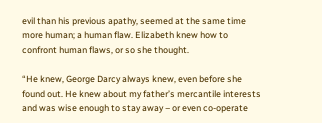evil than his previous apathy, seemed at the same time more human; a human flaw. Elizabeth knew how to confront human flaws, or so she thought.

“He knew, George Darcy always knew, even before she found out. He knew about my father’s mercantile interests and was wise enough to stay away – or even co-operate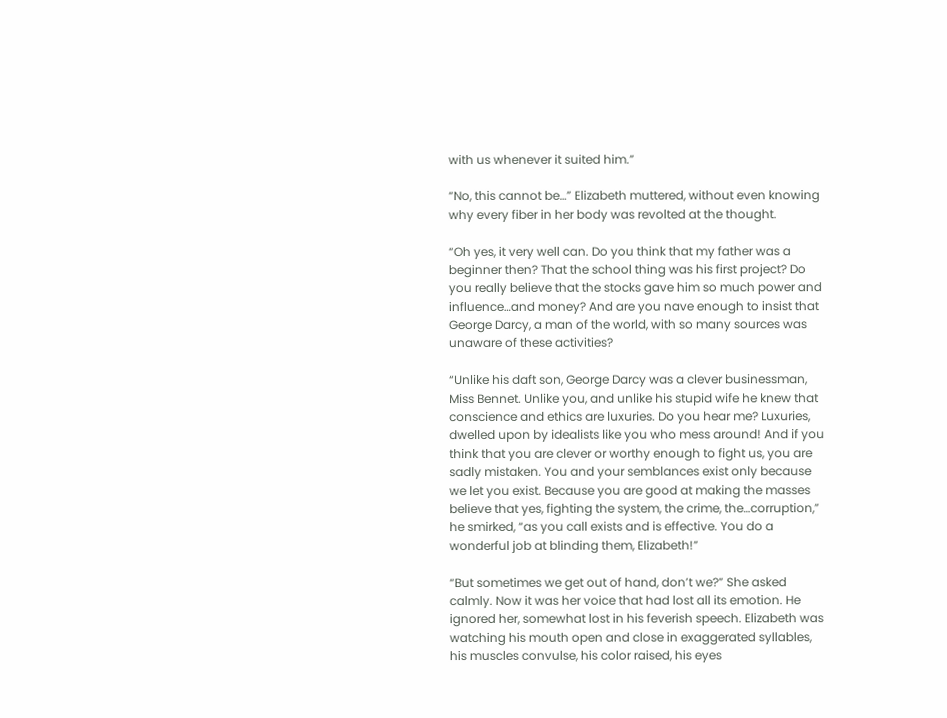with us whenever it suited him.”

“No, this cannot be…” Elizabeth muttered, without even knowing why every fiber in her body was revolted at the thought.

“Oh yes, it very well can. Do you think that my father was a beginner then? That the school thing was his first project? Do you really believe that the stocks gave him so much power and influence…and money? And are you nave enough to insist that George Darcy, a man of the world, with so many sources was unaware of these activities?

“Unlike his daft son, George Darcy was a clever businessman, Miss Bennet. Unlike you, and unlike his stupid wife he knew that conscience and ethics are luxuries. Do you hear me? Luxuries, dwelled upon by idealists like you who mess around! And if you think that you are clever or worthy enough to fight us, you are sadly mistaken. You and your semblances exist only because we let you exist. Because you are good at making the masses believe that yes, fighting the system, the crime, the…corruption,” he smirked, “as you call exists and is effective. You do a wonderful job at blinding them, Elizabeth!”

“But sometimes we get out of hand, don’t we?” She asked calmly. Now it was her voice that had lost all its emotion. He ignored her, somewhat lost in his feverish speech. Elizabeth was watching his mouth open and close in exaggerated syllables, his muscles convulse, his color raised, his eyes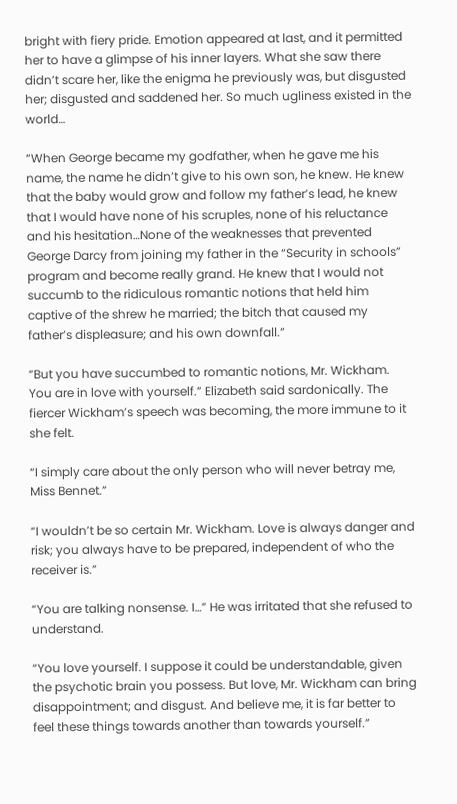bright with fiery pride. Emotion appeared at last, and it permitted her to have a glimpse of his inner layers. What she saw there didn’t scare her, like the enigma he previously was, but disgusted her; disgusted and saddened her. So much ugliness existed in the world…

“When George became my godfather, when he gave me his name, the name he didn’t give to his own son, he knew. He knew that the baby would grow and follow my father’s lead, he knew that I would have none of his scruples, none of his reluctance and his hesitation…None of the weaknesses that prevented George Darcy from joining my father in the “Security in schools” program and become really grand. He knew that I would not succumb to the ridiculous romantic notions that held him captive of the shrew he married; the bitch that caused my father’s displeasure; and his own downfall.”

“But you have succumbed to romantic notions, Mr. Wickham. You are in love with yourself.” Elizabeth said sardonically. The fiercer Wickham’s speech was becoming, the more immune to it she felt.

“I simply care about the only person who will never betray me, Miss Bennet.”

“I wouldn’t be so certain Mr. Wickham. Love is always danger and risk; you always have to be prepared, independent of who the receiver is.”

“You are talking nonsense. I…” He was irritated that she refused to understand.

“You love yourself. I suppose it could be understandable, given the psychotic brain you possess. But love, Mr. Wickham can bring disappointment; and disgust. And believe me, it is far better to feel these things towards another than towards yourself.”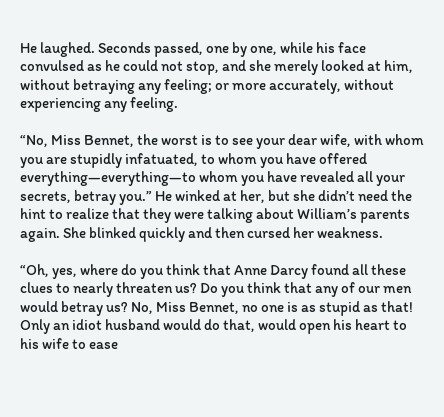He laughed. Seconds passed, one by one, while his face convulsed as he could not stop, and she merely looked at him, without betraying any feeling; or more accurately, without experiencing any feeling.

“No, Miss Bennet, the worst is to see your dear wife, with whom you are stupidly infatuated, to whom you have offered everything—everything—to whom you have revealed all your secrets, betray you.” He winked at her, but she didn’t need the hint to realize that they were talking about William’s parents again. She blinked quickly and then cursed her weakness.

“Oh, yes, where do you think that Anne Darcy found all these clues to nearly threaten us? Do you think that any of our men would betray us? No, Miss Bennet, no one is as stupid as that! Only an idiot husband would do that, would open his heart to his wife to ease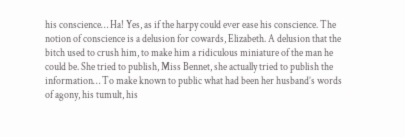his conscience… Ha! Yes, as if the harpy could ever ease his conscience. The notion of conscience is a delusion for cowards, Elizabeth. A delusion that the bitch used to crush him, to make him a ridiculous miniature of the man he could be. She tried to publish, Miss Bennet, she actually tried to publish the information… To make known to public what had been her husband’s words of agony, his tumult, his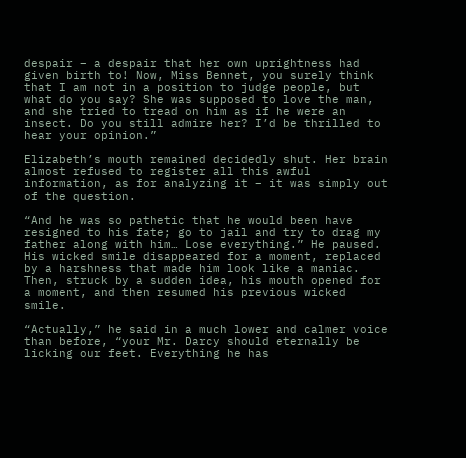despair – a despair that her own uprightness had given birth to! Now, Miss Bennet, you surely think that I am not in a position to judge people, but what do you say? She was supposed to love the man, and she tried to tread on him as if he were an insect. Do you still admire her? I’d be thrilled to hear your opinion.”

Elizabeth’s mouth remained decidedly shut. Her brain almost refused to register all this awful information, as for analyzing it – it was simply out of the question.

“And he was so pathetic that he would been have resigned to his fate; go to jail and try to drag my father along with him… Lose everything.” He paused. His wicked smile disappeared for a moment, replaced by a harshness that made him look like a maniac. Then, struck by a sudden idea, his mouth opened for a moment, and then resumed his previous wicked smile.

“Actually,” he said in a much lower and calmer voice than before, “your Mr. Darcy should eternally be licking our feet. Everything he has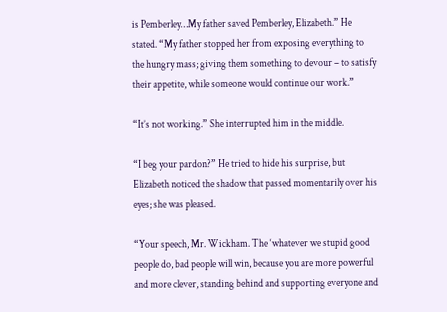is Pemberley…My father saved Pemberley, Elizabeth.” He stated. “My father stopped her from exposing everything to the hungry mass; giving them something to devour – to satisfy their appetite, while someone would continue our work.”

“It’s not working.” She interrupted him in the middle.

“I beg your pardon?” He tried to hide his surprise, but Elizabeth noticed the shadow that passed momentarily over his eyes; she was pleased.

“Your speech, Mr. Wickham. The ‘whatever we stupid good people do, bad people will win, because you are more powerful and more clever, standing behind and supporting everyone and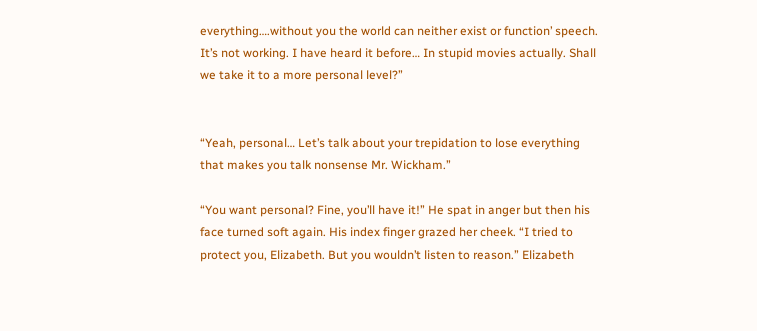everything….without you the world can neither exist or function’ speech. It’s not working. I have heard it before… In stupid movies actually. Shall we take it to a more personal level?”


“Yeah, personal… Let’s talk about your trepidation to lose everything that makes you talk nonsense Mr. Wickham.”

“You want personal? Fine, you’ll have it!” He spat in anger but then his face turned soft again. His index finger grazed her cheek. “I tried to protect you, Elizabeth. But you wouldn’t listen to reason.” Elizabeth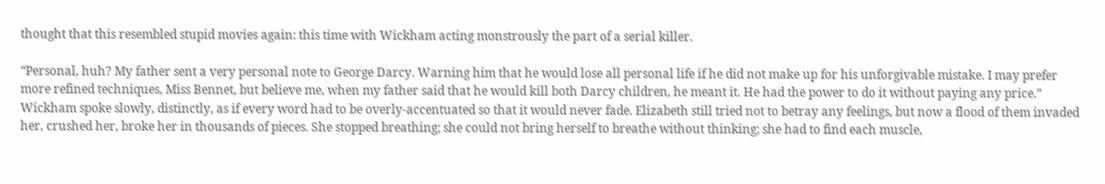thought that this resembled stupid movies again: this time with Wickham acting monstrously the part of a serial killer.

“Personal, huh? My father sent a very personal note to George Darcy. Warning him that he would lose all personal life if he did not make up for his unforgivable mistake. I may prefer more refined techniques, Miss Bennet, but believe me, when my father said that he would kill both Darcy children, he meant it. He had the power to do it without paying any price.” Wickham spoke slowly, distinctly, as if every word had to be overly-accentuated so that it would never fade. Elizabeth still tried not to betray any feelings, but now a flood of them invaded her, crushed her, broke her in thousands of pieces. She stopped breathing; she could not bring herself to breathe without thinking; she had to find each muscle,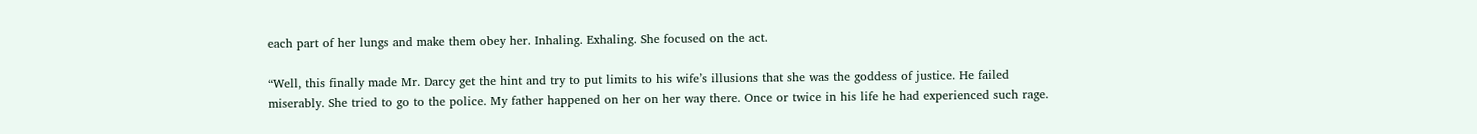each part of her lungs and make them obey her. Inhaling. Exhaling. She focused on the act.

“Well, this finally made Mr. Darcy get the hint and try to put limits to his wife’s illusions that she was the goddess of justice. He failed miserably. She tried to go to the police. My father happened on her on her way there. Once or twice in his life he had experienced such rage.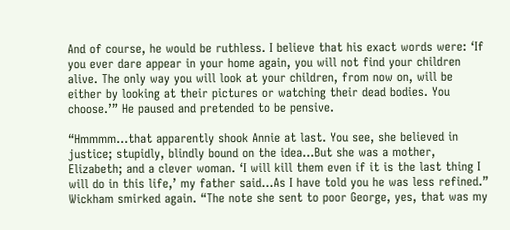And of course, he would be ruthless. I believe that his exact words were: ‘If you ever dare appear in your home again, you will not find your children alive. The only way you will look at your children, from now on, will be either by looking at their pictures or watching their dead bodies. You choose.’” He paused and pretended to be pensive.

“Hmmmm…that apparently shook Annie at last. You see, she believed in justice; stupidly, blindly bound on the idea…But she was a mother, Elizabeth; and a clever woman. ‘I will kill them even if it is the last thing I will do in this life,’ my father said…As I have told you he was less refined.” Wickham smirked again. “The note she sent to poor George, yes, that was my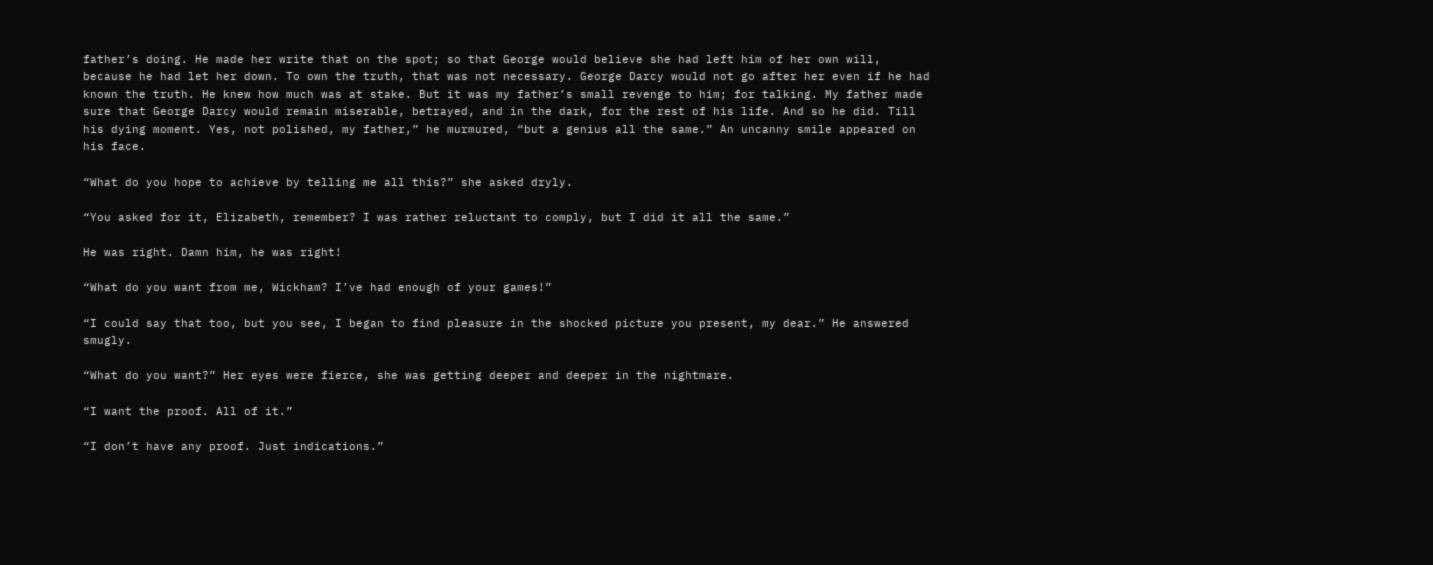father’s doing. He made her write that on the spot; so that George would believe she had left him of her own will, because he had let her down. To own the truth, that was not necessary. George Darcy would not go after her even if he had known the truth. He knew how much was at stake. But it was my father’s small revenge to him; for talking. My father made sure that George Darcy would remain miserable, betrayed, and in the dark, for the rest of his life. And so he did. Till his dying moment. Yes, not polished, my father,” he murmured, “but a genius all the same.” An uncanny smile appeared on his face.

“What do you hope to achieve by telling me all this?” she asked dryly.

“You asked for it, Elizabeth, remember? I was rather reluctant to comply, but I did it all the same.”

He was right. Damn him, he was right!

“What do you want from me, Wickham? I’ve had enough of your games!”

“I could say that too, but you see, I began to find pleasure in the shocked picture you present, my dear.” He answered smugly.

“What do you want?” Her eyes were fierce, she was getting deeper and deeper in the nightmare.

“I want the proof. All of it.”

“I don’t have any proof. Just indications.”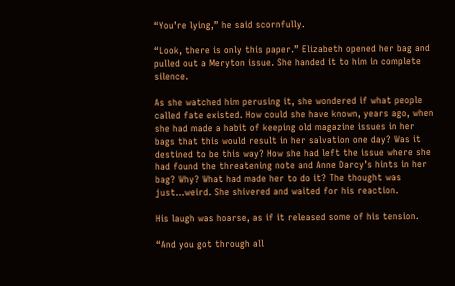“You’re lying,” he said scornfully.

“Look, there is only this paper.” Elizabeth opened her bag and pulled out a Meryton issue. She handed it to him in complete silence.

As she watched him perusing it, she wondered if what people called fate existed. How could she have known, years ago, when she had made a habit of keeping old magazine issues in her bags that this would result in her salvation one day? Was it destined to be this way? How she had left the issue where she had found the threatening note and Anne Darcy’s hints in her bag? Why? What had made her to do it? The thought was just…weird. She shivered and waited for his reaction.

His laugh was hoarse, as if it released some of his tension.

“And you got through all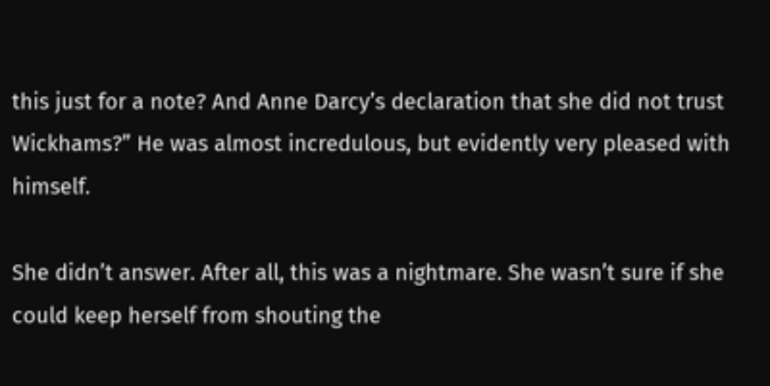this just for a note? And Anne Darcy’s declaration that she did not trust Wickhams?” He was almost incredulous, but evidently very pleased with himself.

She didn’t answer. After all, this was a nightmare. She wasn’t sure if she could keep herself from shouting the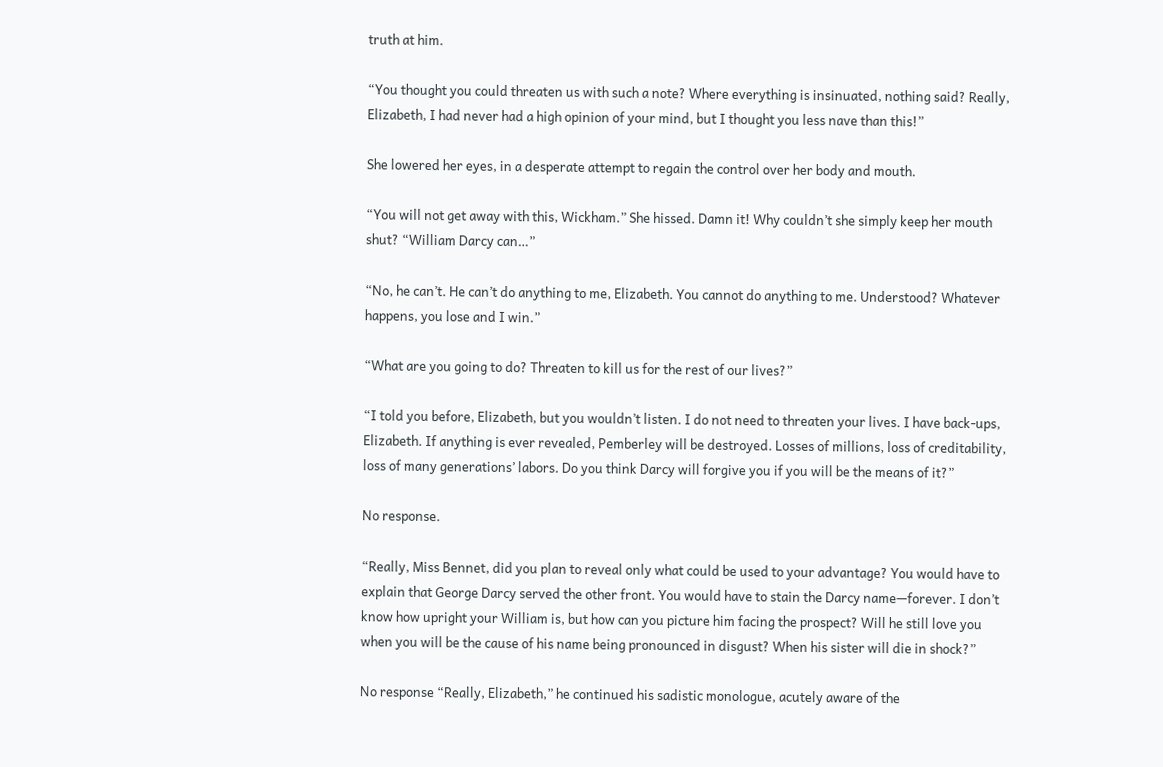truth at him.

“You thought you could threaten us with such a note? Where everything is insinuated, nothing said? Really, Elizabeth, I had never had a high opinion of your mind, but I thought you less nave than this!”

She lowered her eyes, in a desperate attempt to regain the control over her body and mouth.

“You will not get away with this, Wickham.” She hissed. Damn it! Why couldn’t she simply keep her mouth shut? “William Darcy can…”

“No, he can’t. He can’t do anything to me, Elizabeth. You cannot do anything to me. Understood? Whatever happens, you lose and I win.”

“What are you going to do? Threaten to kill us for the rest of our lives?”

“I told you before, Elizabeth, but you wouldn’t listen. I do not need to threaten your lives. I have back-ups, Elizabeth. If anything is ever revealed, Pemberley will be destroyed. Losses of millions, loss of creditability, loss of many generations’ labors. Do you think Darcy will forgive you if you will be the means of it?”

No response.

“Really, Miss Bennet, did you plan to reveal only what could be used to your advantage? You would have to explain that George Darcy served the other front. You would have to stain the Darcy name—forever. I don’t know how upright your William is, but how can you picture him facing the prospect? Will he still love you when you will be the cause of his name being pronounced in disgust? When his sister will die in shock?”

No response “Really, Elizabeth,” he continued his sadistic monologue, acutely aware of the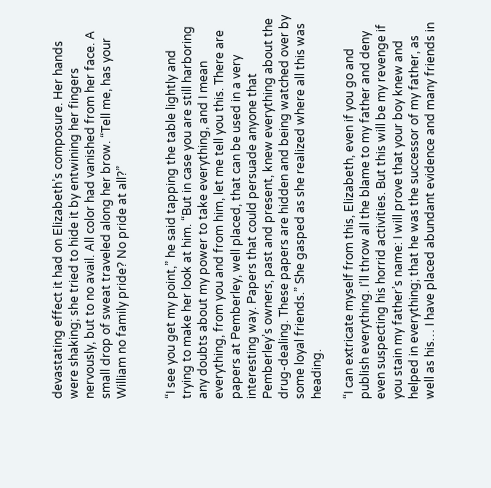devastating effect it had on Elizabeth’s composure. Her hands were shaking; she tried to hide it by entwining her fingers nervously, but to no avail. All color had vanished from her face. A small drop of sweat traveled along her brow. “Tell me, has your William no family pride? No pride at all?”


“I see you get my point,” he said tapping the table lightly and trying to make her look at him. “But in case you are still harboring any doubts about my power to take everything, and I mean everything, from you and from him, let me tell you this. There are papers at Pemberley, well placed, that can be used in a very interesting way. Papers that could persuade anyone that Pemberley’s owners, past and present, knew everything about the drug-dealing. These papers are hidden and being watched over by some loyal friends.” She gasped as she realized where all this was heading.

“I can extricate myself from this, Elizabeth, even if you go and publish everything. I’ll throw all the blame to my father and deny even suspecting his horrid activities. But this will be my revenge if you stain my father’s name: I will prove that your boy knew and helped in everything; that he was the successor of my father, as well as his… I have placed abundant evidence and many friends in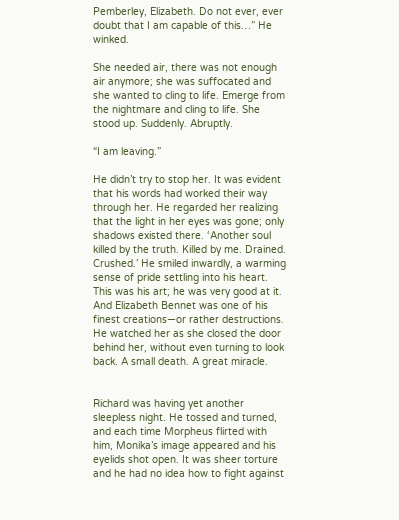Pemberley, Elizabeth. Do not ever, ever doubt that I am capable of this…” He winked.

She needed air, there was not enough air anymore; she was suffocated and she wanted to cling to life. Emerge from the nightmare and cling to life. She stood up. Suddenly. Abruptly.

“I am leaving.”

He didn’t try to stop her. It was evident that his words had worked their way through her. He regarded her realizing that the light in her eyes was gone; only shadows existed there. ‘Another soul killed by the truth. Killed by me. Drained. Crushed.’ He smiled inwardly, a warming sense of pride settling into his heart. This was his art; he was very good at it. And Elizabeth Bennet was one of his finest creations—or rather destructions. He watched her as she closed the door behind her, without even turning to look back. A small death. A great miracle.


Richard was having yet another sleepless night. He tossed and turned, and each time Morpheus flirted with him, Monika’s image appeared and his eyelids shot open. It was sheer torture and he had no idea how to fight against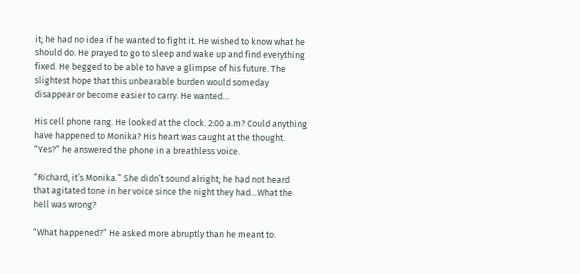it; he had no idea if he wanted to fight it. He wished to know what he should do. He prayed to go to sleep and wake up and find everything fixed. He begged to be able to have a glimpse of his future. The slightest hope that this unbearable burden would someday disappear or become easier to carry. He wanted…

His cell phone rang. He looked at the clock. 2:00 a.m? Could anything have happened to Monika? His heart was caught at the thought. “Yes?” he answered the phone in a breathless voice.

“Richard, it’s Monika.” She didn’t sound alright; he had not heard that agitated tone in her voice since the night they had…What the hell was wrong?

“What happened?” He asked more abruptly than he meant to.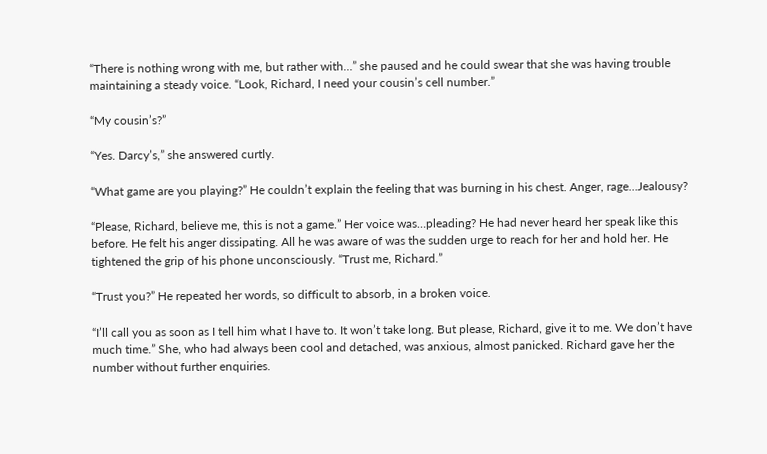“There is nothing wrong with me, but rather with…” she paused and he could swear that she was having trouble maintaining a steady voice. “Look, Richard, I need your cousin’s cell number.”

“My cousin’s?”

“Yes. Darcy’s,” she answered curtly.

“What game are you playing?” He couldn’t explain the feeling that was burning in his chest. Anger, rage…Jealousy?

“Please, Richard, believe me, this is not a game.” Her voice was…pleading? He had never heard her speak like this before. He felt his anger dissipating. All he was aware of was the sudden urge to reach for her and hold her. He tightened the grip of his phone unconsciously. “Trust me, Richard.”

“Trust you?” He repeated her words, so difficult to absorb, in a broken voice.

“I’ll call you as soon as I tell him what I have to. It won’t take long. But please, Richard, give it to me. We don’t have much time.” She, who had always been cool and detached, was anxious, almost panicked. Richard gave her the number without further enquiries.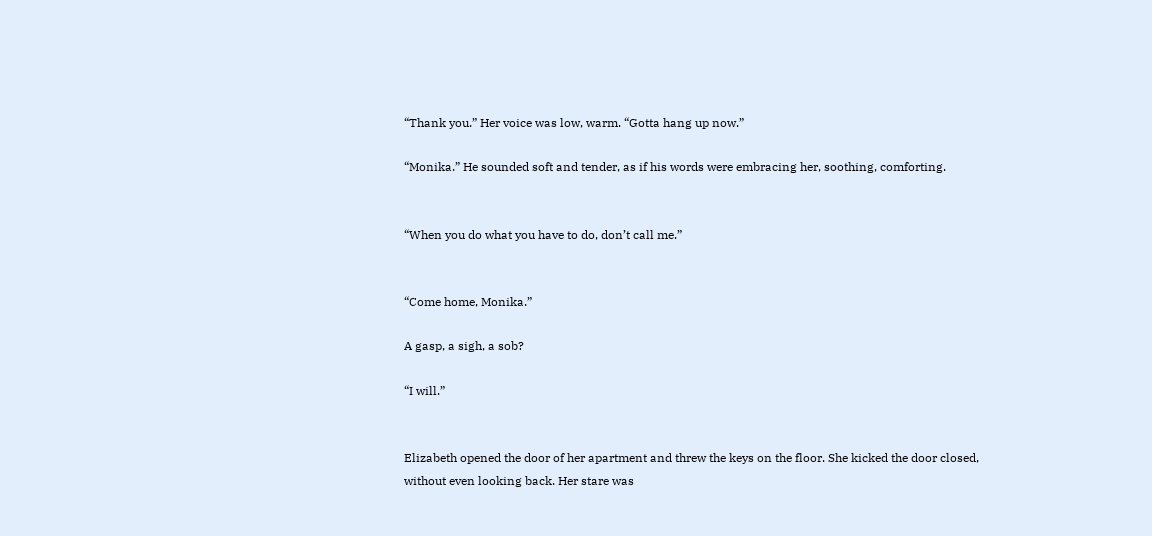“Thank you.” Her voice was low, warm. “Gotta hang up now.”

“Monika.” He sounded soft and tender, as if his words were embracing her, soothing, comforting.


“When you do what you have to do, don’t call me.”


“Come home, Monika.”

A gasp, a sigh, a sob?

“I will.”


Elizabeth opened the door of her apartment and threw the keys on the floor. She kicked the door closed, without even looking back. Her stare was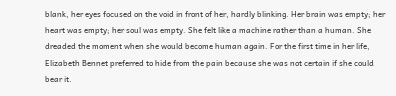blank, her eyes focused on the void in front of her, hardly blinking. Her brain was empty; her heart was empty; her soul was empty. She felt like a machine rather than a human. She dreaded the moment when she would become human again. For the first time in her life, Elizabeth Bennet preferred to hide from the pain because she was not certain if she could bear it.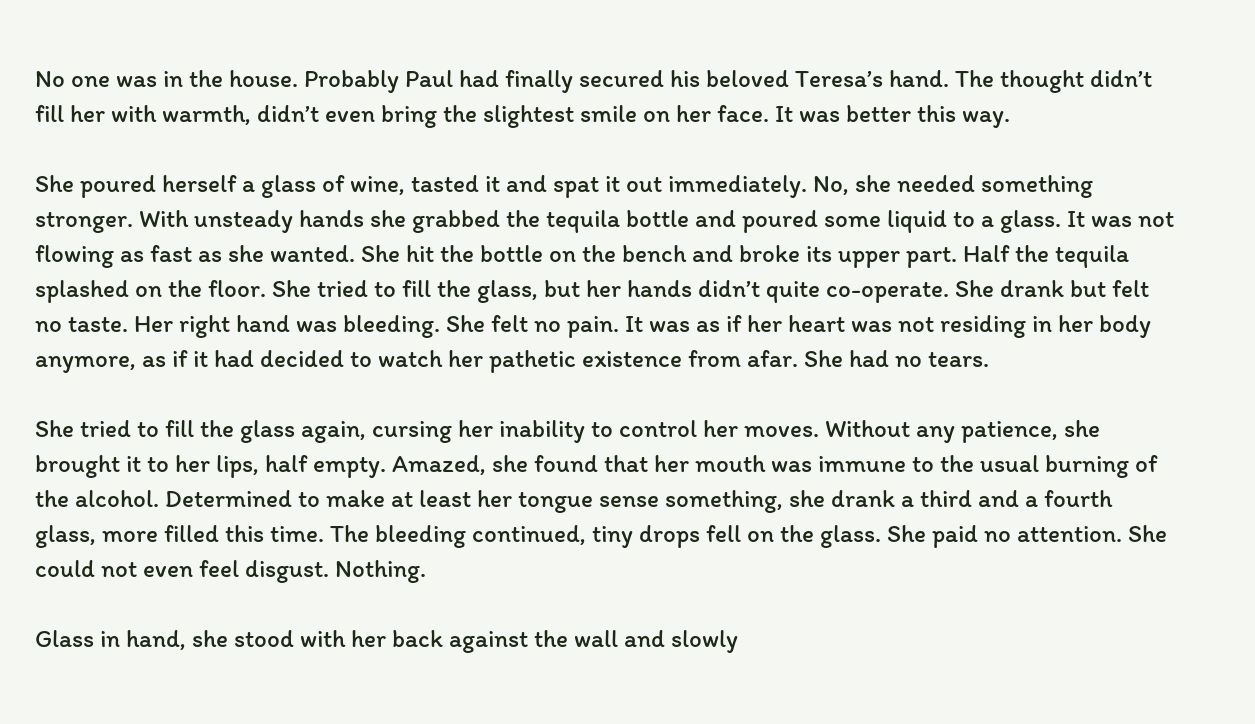No one was in the house. Probably Paul had finally secured his beloved Teresa’s hand. The thought didn’t fill her with warmth, didn’t even bring the slightest smile on her face. It was better this way.

She poured herself a glass of wine, tasted it and spat it out immediately. No, she needed something stronger. With unsteady hands she grabbed the tequila bottle and poured some liquid to a glass. It was not flowing as fast as she wanted. She hit the bottle on the bench and broke its upper part. Half the tequila splashed on the floor. She tried to fill the glass, but her hands didn’t quite co-operate. She drank but felt no taste. Her right hand was bleeding. She felt no pain. It was as if her heart was not residing in her body anymore, as if it had decided to watch her pathetic existence from afar. She had no tears.

She tried to fill the glass again, cursing her inability to control her moves. Without any patience, she brought it to her lips, half empty. Amazed, she found that her mouth was immune to the usual burning of the alcohol. Determined to make at least her tongue sense something, she drank a third and a fourth glass, more filled this time. The bleeding continued, tiny drops fell on the glass. She paid no attention. She could not even feel disgust. Nothing.

Glass in hand, she stood with her back against the wall and slowly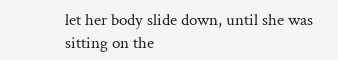let her body slide down, until she was sitting on the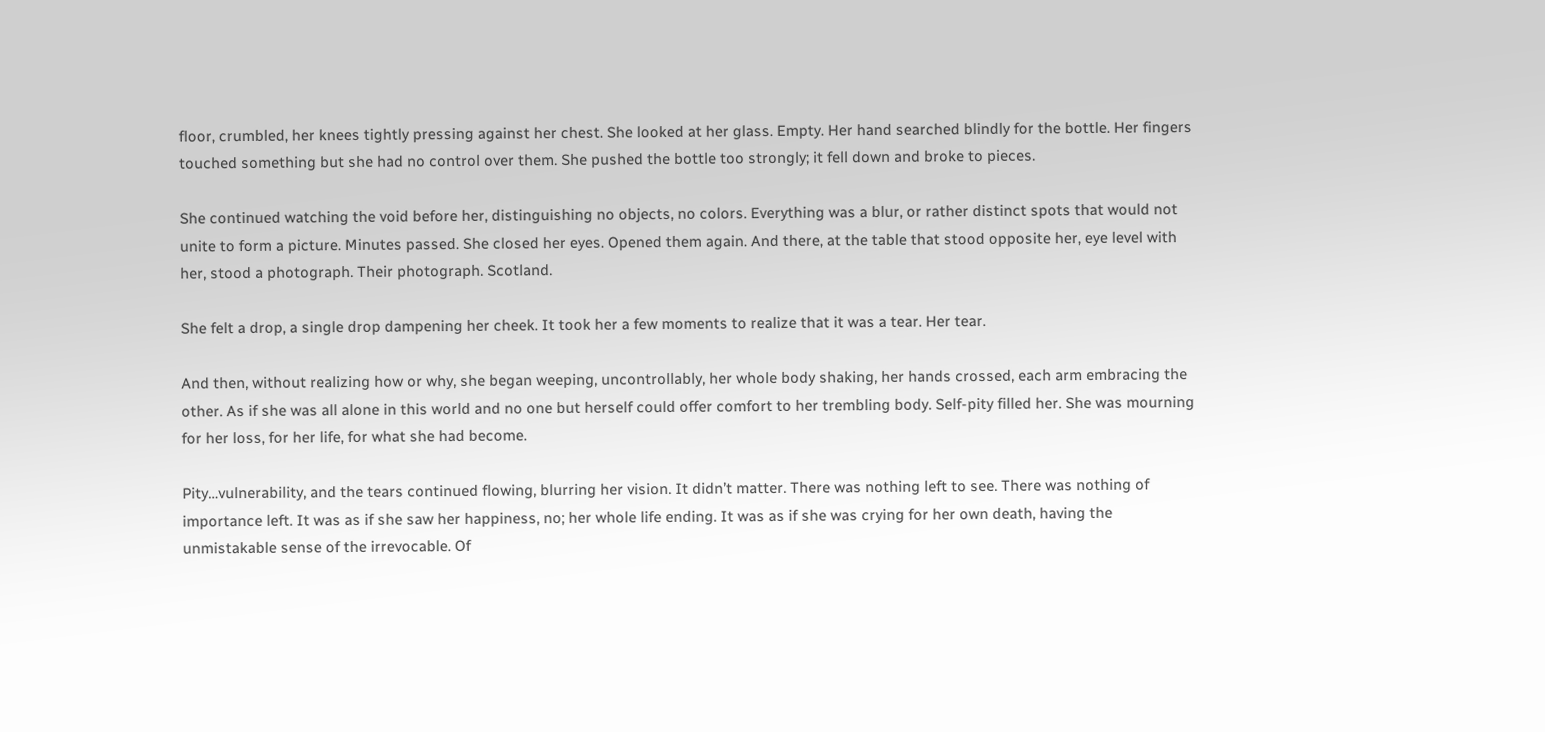floor, crumbled, her knees tightly pressing against her chest. She looked at her glass. Empty. Her hand searched blindly for the bottle. Her fingers touched something but she had no control over them. She pushed the bottle too strongly; it fell down and broke to pieces.

She continued watching the void before her, distinguishing no objects, no colors. Everything was a blur, or rather distinct spots that would not unite to form a picture. Minutes passed. She closed her eyes. Opened them again. And there, at the table that stood opposite her, eye level with her, stood a photograph. Their photograph. Scotland.

She felt a drop, a single drop dampening her cheek. It took her a few moments to realize that it was a tear. Her tear.

And then, without realizing how or why, she began weeping, uncontrollably, her whole body shaking, her hands crossed, each arm embracing the other. As if she was all alone in this world and no one but herself could offer comfort to her trembling body. Self-pity filled her. She was mourning for her loss, for her life, for what she had become.

Pity…vulnerability, and the tears continued flowing, blurring her vision. It didn’t matter. There was nothing left to see. There was nothing of importance left. It was as if she saw her happiness, no; her whole life ending. It was as if she was crying for her own death, having the unmistakable sense of the irrevocable. Of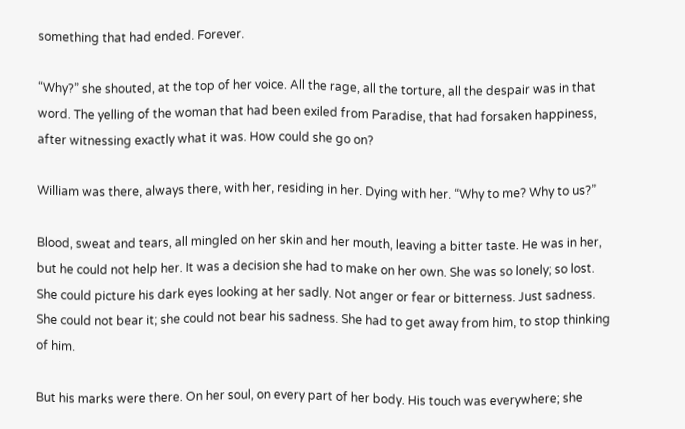something that had ended. Forever.

“Why?” she shouted, at the top of her voice. All the rage, all the torture, all the despair was in that word. The yelling of the woman that had been exiled from Paradise, that had forsaken happiness, after witnessing exactly what it was. How could she go on?

William was there, always there, with her, residing in her. Dying with her. “Why to me? Why to us?”

Blood, sweat and tears, all mingled on her skin and her mouth, leaving a bitter taste. He was in her, but he could not help her. It was a decision she had to make on her own. She was so lonely; so lost. She could picture his dark eyes looking at her sadly. Not anger or fear or bitterness. Just sadness. She could not bear it; she could not bear his sadness. She had to get away from him, to stop thinking of him.

But his marks were there. On her soul, on every part of her body. His touch was everywhere; she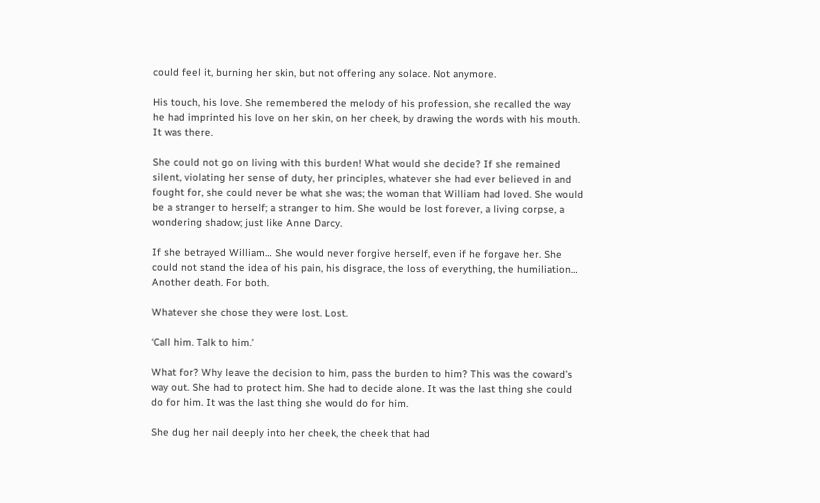could feel it, burning her skin, but not offering any solace. Not anymore.

His touch, his love. She remembered the melody of his profession, she recalled the way he had imprinted his love on her skin, on her cheek, by drawing the words with his mouth. It was there.

She could not go on living with this burden! What would she decide? If she remained silent, violating her sense of duty, her principles, whatever she had ever believed in and fought for, she could never be what she was; the woman that William had loved. She would be a stranger to herself; a stranger to him. She would be lost forever, a living corpse, a wondering shadow; just like Anne Darcy.

If she betrayed William… She would never forgive herself, even if he forgave her. She could not stand the idea of his pain, his disgrace, the loss of everything, the humiliation… Another death. For both.

Whatever she chose they were lost. Lost.

‘Call him. Talk to him.’

What for? Why leave the decision to him, pass the burden to him? This was the coward’s way out. She had to protect him. She had to decide alone. It was the last thing she could do for him. It was the last thing she would do for him.

She dug her nail deeply into her cheek, the cheek that had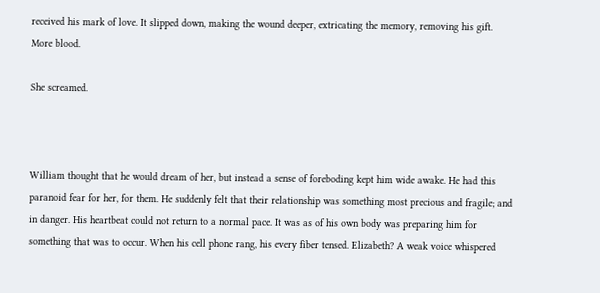received his mark of love. It slipped down, making the wound deeper, extricating the memory, removing his gift. More blood.

She screamed.



William thought that he would dream of her, but instead a sense of foreboding kept him wide awake. He had this paranoid fear for her, for them. He suddenly felt that their relationship was something most precious and fragile; and in danger. His heartbeat could not return to a normal pace. It was as of his own body was preparing him for something that was to occur. When his cell phone rang, his every fiber tensed. Elizabeth? A weak voice whispered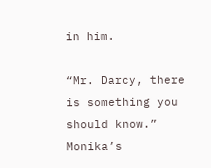in him.

“Mr. Darcy, there is something you should know.” Monika’s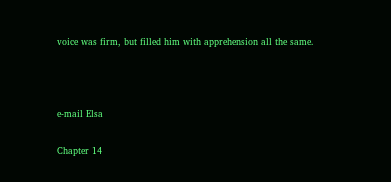voice was firm, but filled him with apprehension all the same.



e-mail Elsa

Chapter 14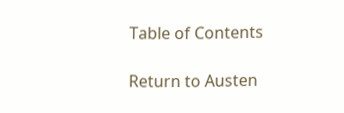Table of Contents

Return to Austen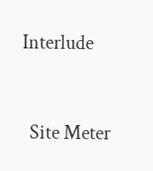Interlude


  Site Meter